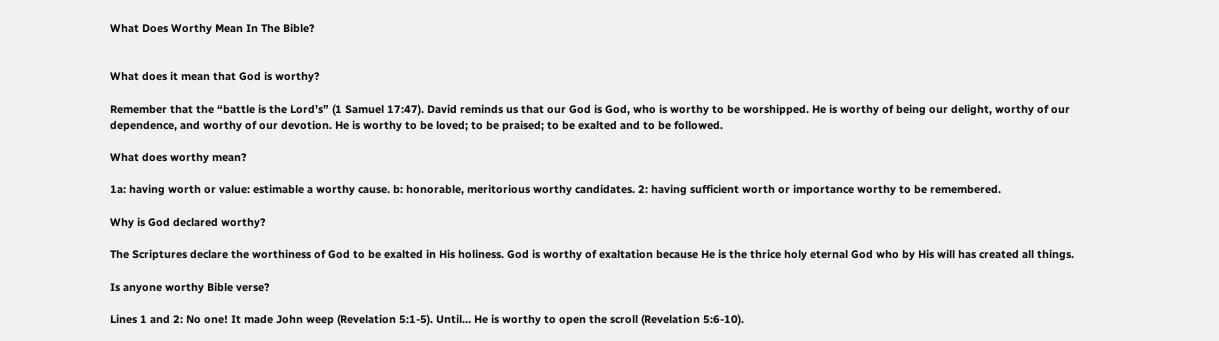What Does Worthy Mean In The Bible?


What does it mean that God is worthy?

Remember that the “battle is the Lord’s” (1 Samuel 17:47). David reminds us that our God is God, who is worthy to be worshipped. He is worthy of being our delight, worthy of our dependence, and worthy of our devotion. He is worthy to be loved; to be praised; to be exalted and to be followed.

What does worthy mean?

1a: having worth or value: estimable a worthy cause. b: honorable, meritorious worthy candidates. 2: having sufficient worth or importance worthy to be remembered.

Why is God declared worthy?

The Scriptures declare the worthiness of God to be exalted in His holiness. God is worthy of exaltation because He is the thrice holy eternal God who by His will has created all things.

Is anyone worthy Bible verse?

Lines 1 and 2: No one! It made John weep (Revelation 5:1-5). Until… He is worthy to open the scroll (Revelation 5:6-10).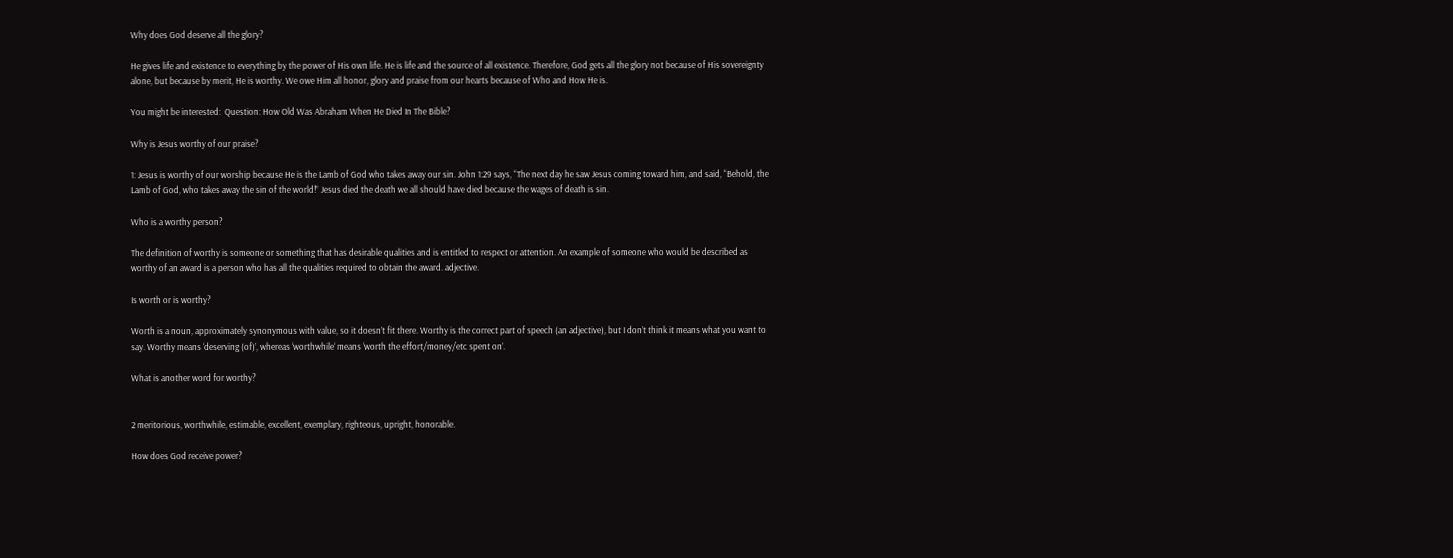Why does God deserve all the glory?

He gives life and existence to everything by the power of His own life. He is life and the source of all existence. Therefore, God gets all the glory not because of His sovereignty alone, but because by merit, He is worthy. We owe Him all honor, glory and praise from our hearts because of Who and How He is.

You might be interested:  Question: How Old Was Abraham When He Died In The Bible?

Why is Jesus worthy of our praise?

1: Jesus is worthy of our worship because He is the Lamb of God who takes away our sin. John 1:29 says, “The next day he saw Jesus coming toward him, and said, “Behold, the Lamb of God, who takes away the sin of the world!” Jesus died the death we all should have died because the wages of death is sin.

Who is a worthy person?

The definition of worthy is someone or something that has desirable qualities and is entitled to respect or attention. An example of someone who would be described as worthy of an award is a person who has all the qualities required to obtain the award. adjective.

Is worth or is worthy?

Worth is a noun, approximately synonymous with value, so it doesn’t fit there. Worthy is the correct part of speech (an adjective), but I don’t think it means what you want to say. Worthy means ‘deserving (of)’, whereas ‘worthwhile‘ means ‘worth the effort/money/etc spent on’.

What is another word for worthy?


2 meritorious, worthwhile, estimable, excellent, exemplary, righteous, upright, honorable.

How does God receive power?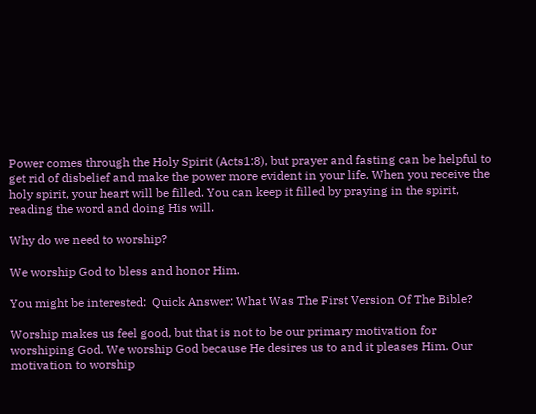Power comes through the Holy Spirit (Acts1:8), but prayer and fasting can be helpful to get rid of disbelief and make the power more evident in your life. When you receive the holy spirit, your heart will be filled. You can keep it filled by praying in the spirit, reading the word and doing His will.

Why do we need to worship?

We worship God to bless and honor Him.

You might be interested:  Quick Answer: What Was The First Version Of The Bible?

Worship makes us feel good, but that is not to be our primary motivation for worshiping God. We worship God because He desires us to and it pleases Him. Our motivation to worship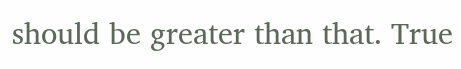should be greater than that. True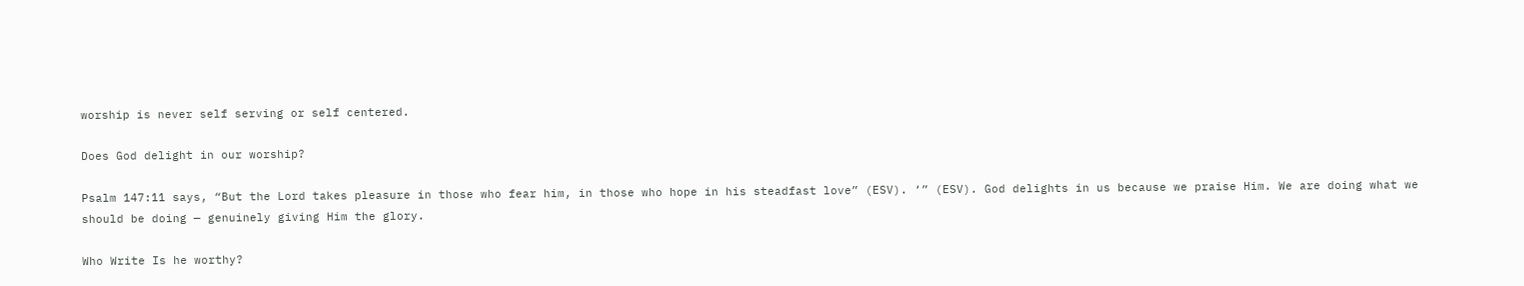worship is never self serving or self centered.

Does God delight in our worship?

Psalm 147:11 says, “But the Lord takes pleasure in those who fear him, in those who hope in his steadfast love” (ESV). ‘” (ESV). God delights in us because we praise Him. We are doing what we should be doing — genuinely giving Him the glory.

Who Write Is he worthy?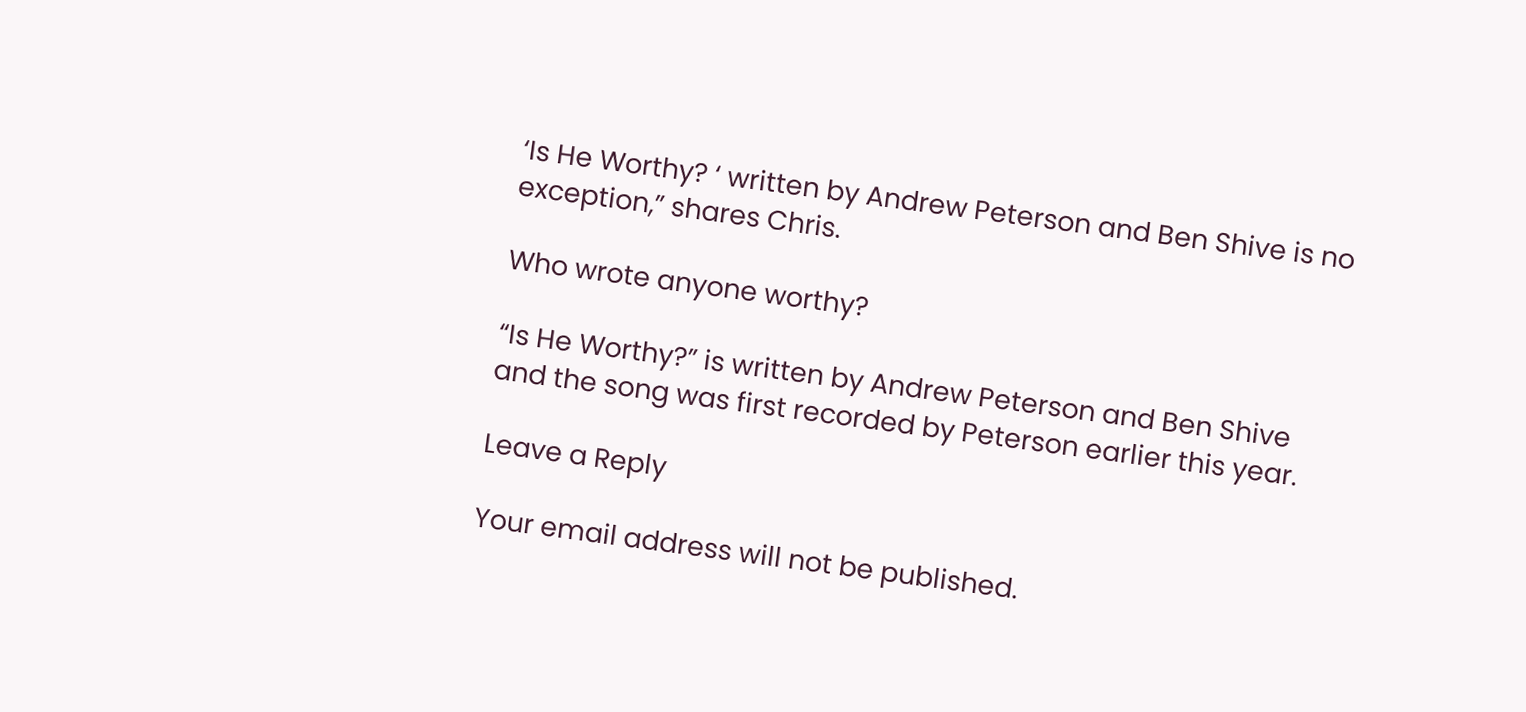‘Is He Worthy? ‘ written by Andrew Peterson and Ben Shive is no exception,” shares Chris.

Who wrote anyone worthy?

“Is He Worthy?” is written by Andrew Peterson and Ben Shive and the song was first recorded by Peterson earlier this year.

Leave a Reply

Your email address will not be published.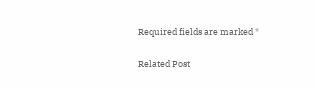Required fields are marked *

Related Post